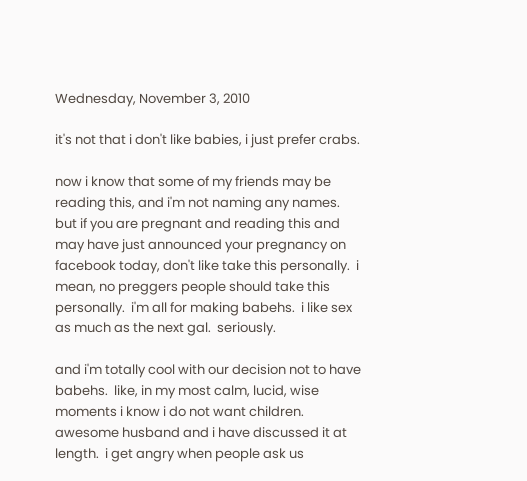Wednesday, November 3, 2010

it's not that i don't like babies, i just prefer crabs.

now i know that some of my friends may be reading this, and i'm not naming any names.  but if you are pregnant and reading this and may have just announced your pregnancy on facebook today, don't like take this personally.  i mean, no preggers people should take this personally.  i'm all for making babehs.  i like sex as much as the next gal.  seriously.

and i'm totally cool with our decision not to have babehs.  like, in my most calm, lucid, wise moments i know i do not want children.  awesome husband and i have discussed it at length.  i get angry when people ask us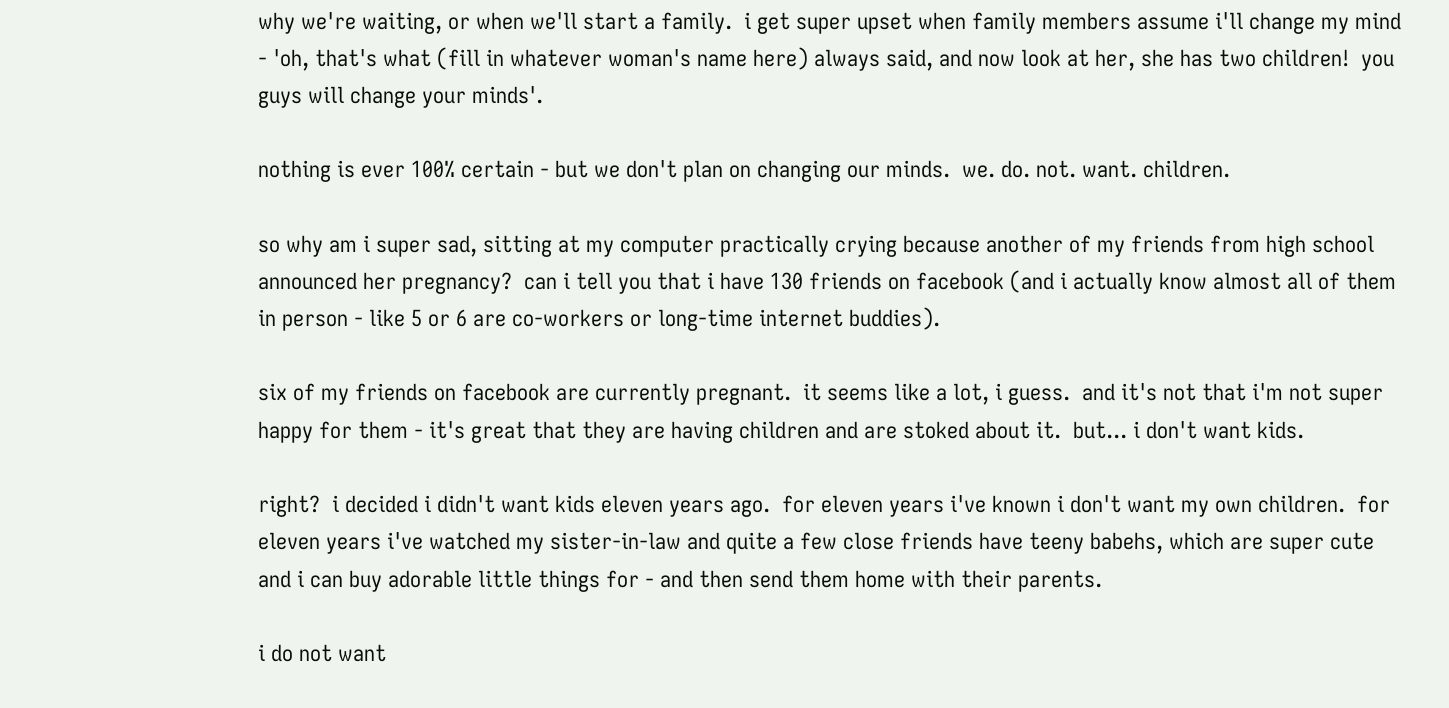why we're waiting, or when we'll start a family.  i get super upset when family members assume i'll change my mind - 'oh, that's what (fill in whatever woman's name here) always said, and now look at her, she has two children!  you guys will change your minds'.

nothing is ever 100% certain - but we don't plan on changing our minds.  we. do. not. want. children.

so why am i super sad, sitting at my computer practically crying because another of my friends from high school announced her pregnancy?  can i tell you that i have 130 friends on facebook (and i actually know almost all of them in person - like 5 or 6 are co-workers or long-time internet buddies).

six of my friends on facebook are currently pregnant.  it seems like a lot, i guess.  and it's not that i'm not super happy for them - it's great that they are having children and are stoked about it.  but... i don't want kids.

right?  i decided i didn't want kids eleven years ago.  for eleven years i've known i don't want my own children.  for eleven years i've watched my sister-in-law and quite a few close friends have teeny babehs, which are super cute and i can buy adorable little things for - and then send them home with their parents.

i do not want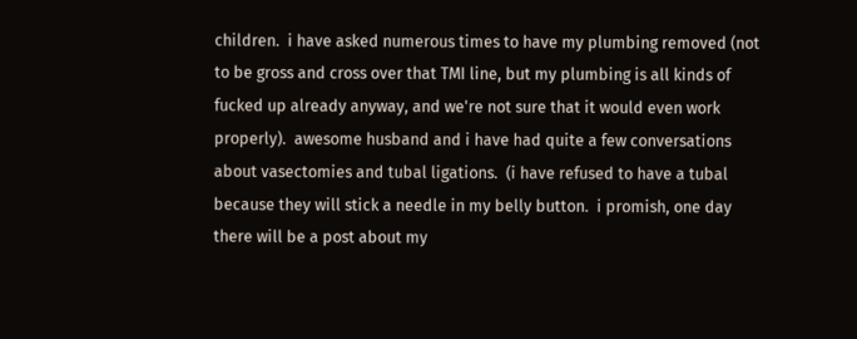children.  i have asked numerous times to have my plumbing removed (not to be gross and cross over that TMI line, but my plumbing is all kinds of fucked up already anyway, and we're not sure that it would even work properly).  awesome husband and i have had quite a few conversations about vasectomies and tubal ligations.  (i have refused to have a tubal because they will stick a needle in my belly button.  i promish, one day there will be a post about my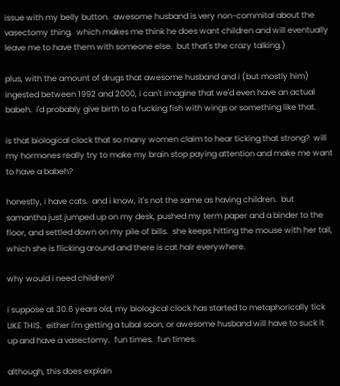issue with my belly button.  awesome husband is very non-commital about the vasectomy thing.  which makes me think he does want children and will eventually leave me to have them with someone else.  but that's the crazy talking.)

plus, with the amount of drugs that awesome husband and i (but mostly him) ingested between 1992 and 2000, i can't imagine that we'd even have an actual babeh.  i'd probably give birth to a fucking fish with wings or something like that.

is that biological clock that so many women claim to hear ticking that strong?  will my hormones really try to make my brain stop paying attention and make me want to have a babeh?

honestly, i have cats.  and i know, it's not the same as having children.  but samantha just jumped up on my desk, pushed my term paper and a binder to the floor, and settled down on my pile of bills.  she keeps hitting the mouse with her tail, which she is flicking around and there is cat hair everywhere.

why would i need children?

i suppose at 30.6 years old, my biological clock has started to metaphorically tick LIKE THIS.  either i'm getting a tubal soon, or awesome husband will have to suck it up and have a vasectomy.  fun times.  fun times.

although, this does explain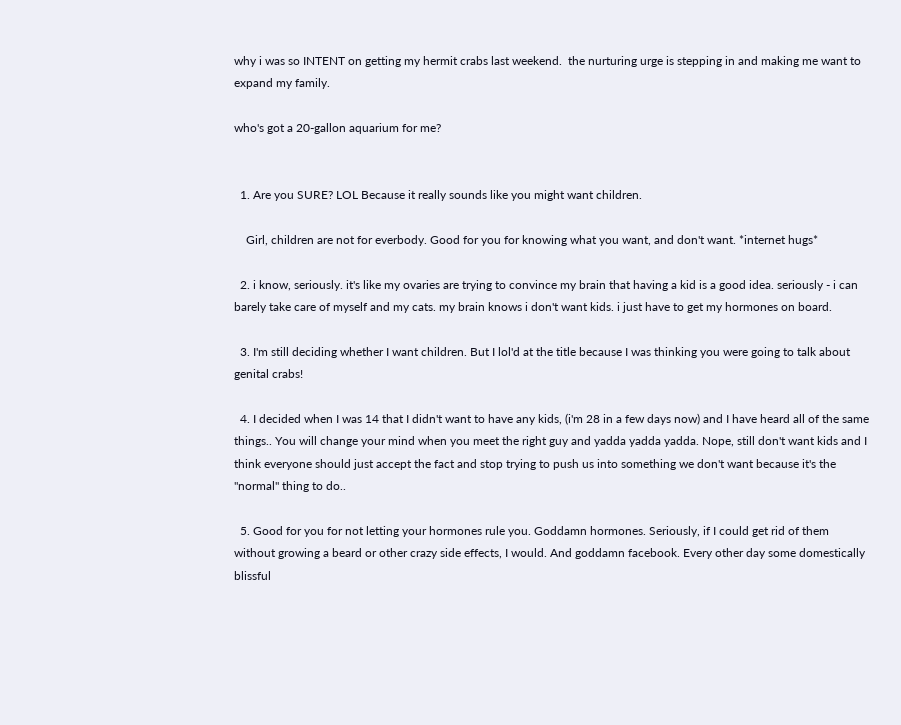why i was so INTENT on getting my hermit crabs last weekend.  the nurturing urge is stepping in and making me want to expand my family.

who's got a 20-gallon aquarium for me?


  1. Are you SURE? LOL Because it really sounds like you might want children.

    Girl, children are not for everbody. Good for you for knowing what you want, and don't want. *internet hugs*

  2. i know, seriously. it's like my ovaries are trying to convince my brain that having a kid is a good idea. seriously - i can barely take care of myself and my cats. my brain knows i don't want kids. i just have to get my hormones on board.

  3. I'm still deciding whether I want children. But I lol'd at the title because I was thinking you were going to talk about genital crabs!

  4. I decided when I was 14 that I didn't want to have any kids, (i'm 28 in a few days now) and I have heard all of the same things.. You will change your mind when you meet the right guy and yadda yadda yadda. Nope, still don't want kids and I think everyone should just accept the fact and stop trying to push us into something we don't want because it's the "normal" thing to do..

  5. Good for you for not letting your hormones rule you. Goddamn hormones. Seriously, if I could get rid of them without growing a beard or other crazy side effects, I would. And goddamn facebook. Every other day some domestically blissful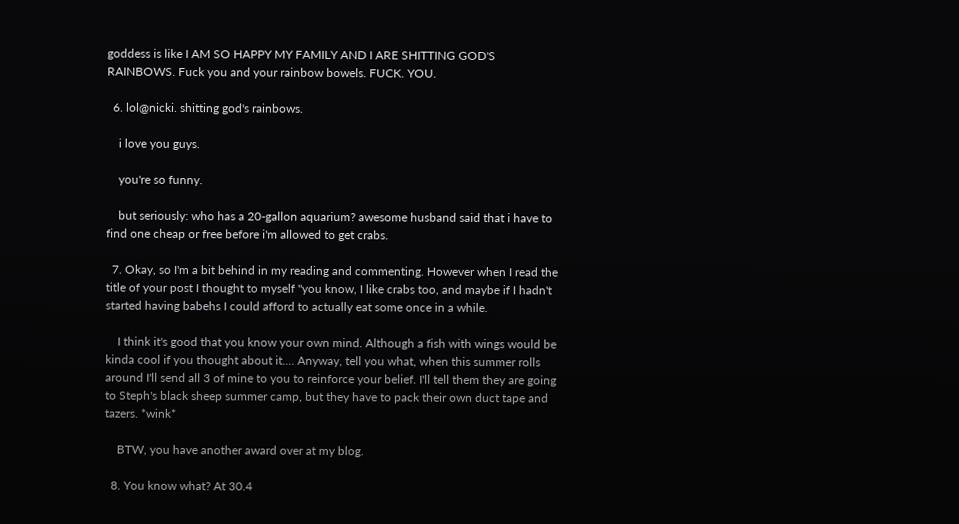goddess is like I AM SO HAPPY MY FAMILY AND I ARE SHITTING GOD'S RAINBOWS. Fuck you and your rainbow bowels. FUCK. YOU.

  6. lol@nicki. shitting god's rainbows.

    i love you guys.

    you're so funny.

    but seriously: who has a 20-gallon aquarium? awesome husband said that i have to find one cheap or free before i'm allowed to get crabs.

  7. Okay, so I'm a bit behind in my reading and commenting. However when I read the title of your post I thought to myself "you know, I like crabs too, and maybe if I hadn't started having babehs I could afford to actually eat some once in a while.

    I think it's good that you know your own mind. Although a fish with wings would be kinda cool if you thought about it.... Anyway, tell you what, when this summer rolls around I'll send all 3 of mine to you to reinforce your belief. I'll tell them they are going to Steph's black sheep summer camp, but they have to pack their own duct tape and tazers. *wink*

    BTW, you have another award over at my blog.

  8. You know what? At 30.4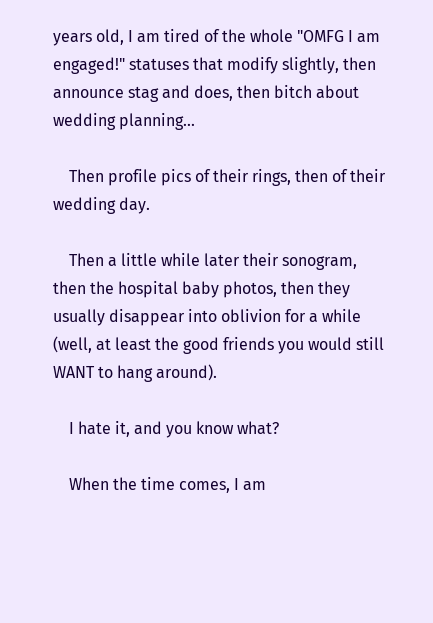years old, I am tired of the whole "OMFG I am engaged!" statuses that modify slightly, then announce stag and does, then bitch about wedding planning...

    Then profile pics of their rings, then of their wedding day.

    Then a little while later their sonogram, then the hospital baby photos, then they usually disappear into oblivion for a while (well, at least the good friends you would still WANT to hang around).

    I hate it, and you know what?

    When the time comes, I am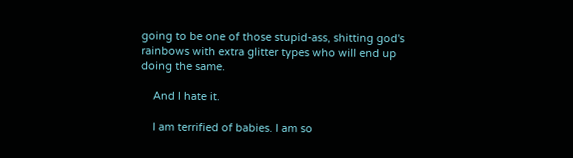going to be one of those stupid-ass, shitting god's rainbows with extra glitter types who will end up doing the same.

    And I hate it.

    I am terrified of babies. I am so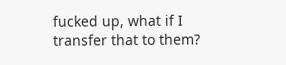fucked up, what if I transfer that to them?